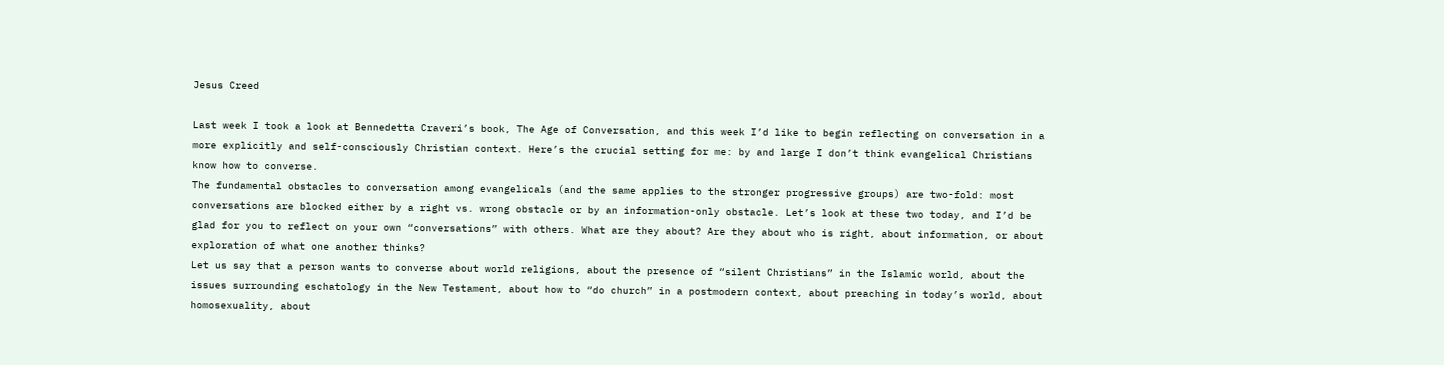Jesus Creed

Last week I took a look at Bennedetta Craveri’s book, The Age of Conversation, and this week I’d like to begin reflecting on conversation in a more explicitly and self-consciously Christian context. Here’s the crucial setting for me: by and large I don’t think evangelical Christians know how to converse.
The fundamental obstacles to conversation among evangelicals (and the same applies to the stronger progressive groups) are two-fold: most conversations are blocked either by a right vs. wrong obstacle or by an information-only obstacle. Let’s look at these two today, and I’d be glad for you to reflect on your own “conversations” with others. What are they about? Are they about who is right, about information, or about exploration of what one another thinks?
Let us say that a person wants to converse about world religions, about the presence of “silent Christians” in the Islamic world, about the issues surrounding eschatology in the New Testament, about how to “do church” in a postmodern context, about preaching in today’s world, about homosexuality, about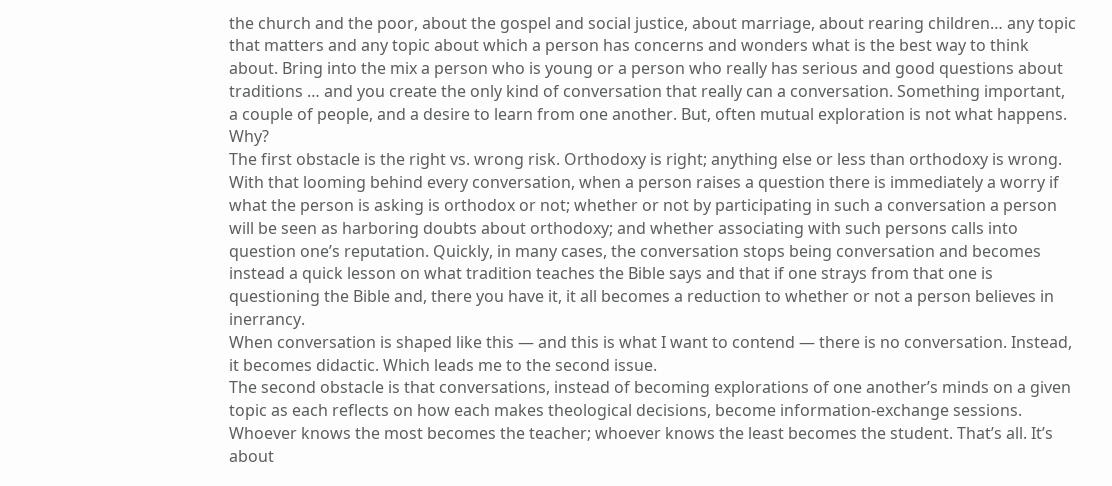the church and the poor, about the gospel and social justice, about marriage, about rearing children… any topic that matters and any topic about which a person has concerns and wonders what is the best way to think about. Bring into the mix a person who is young or a person who really has serious and good questions about traditions … and you create the only kind of conversation that really can a conversation. Something important, a couple of people, and a desire to learn from one another. But, often mutual exploration is not what happens. Why?
The first obstacle is the right vs. wrong risk. Orthodoxy is right; anything else or less than orthodoxy is wrong. With that looming behind every conversation, when a person raises a question there is immediately a worry if what the person is asking is orthodox or not; whether or not by participating in such a conversation a person will be seen as harboring doubts about orthodoxy; and whether associating with such persons calls into question one’s reputation. Quickly, in many cases, the conversation stops being conversation and becomes instead a quick lesson on what tradition teaches the Bible says and that if one strays from that one is questioning the Bible and, there you have it, it all becomes a reduction to whether or not a person believes in inerrancy.
When conversation is shaped like this — and this is what I want to contend — there is no conversation. Instead, it becomes didactic. Which leads me to the second issue.
The second obstacle is that conversations, instead of becoming explorations of one another’s minds on a given topic as each reflects on how each makes theological decisions, become information-exchange sessions. Whoever knows the most becomes the teacher; whoever knows the least becomes the student. That’s all. It’s about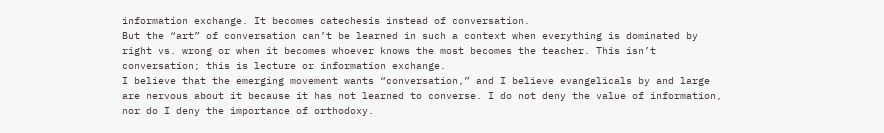information exchange. It becomes catechesis instead of conversation.
But the “art” of conversation can’t be learned in such a context when everything is dominated by right vs. wrong or when it becomes whoever knows the most becomes the teacher. This isn’t conversation; this is lecture or information exchange.
I believe that the emerging movement wants “conversation,” and I believe evangelicals by and large are nervous about it because it has not learned to converse. I do not deny the value of information, nor do I deny the importance of orthodoxy.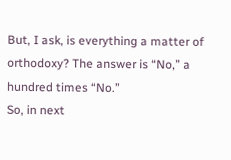But, I ask, is everything a matter of orthodoxy? The answer is “No,” a hundred times “No.”
So, in next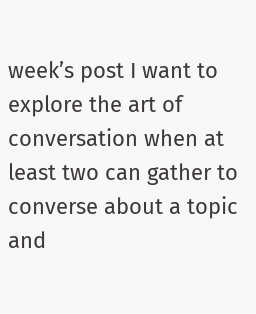week’s post I want to explore the art of conversation when at least two can gather to converse about a topic and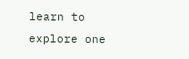learn to explore one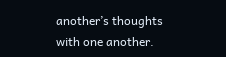another’s thoughts with one another.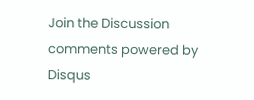Join the Discussion
comments powered by Disqus